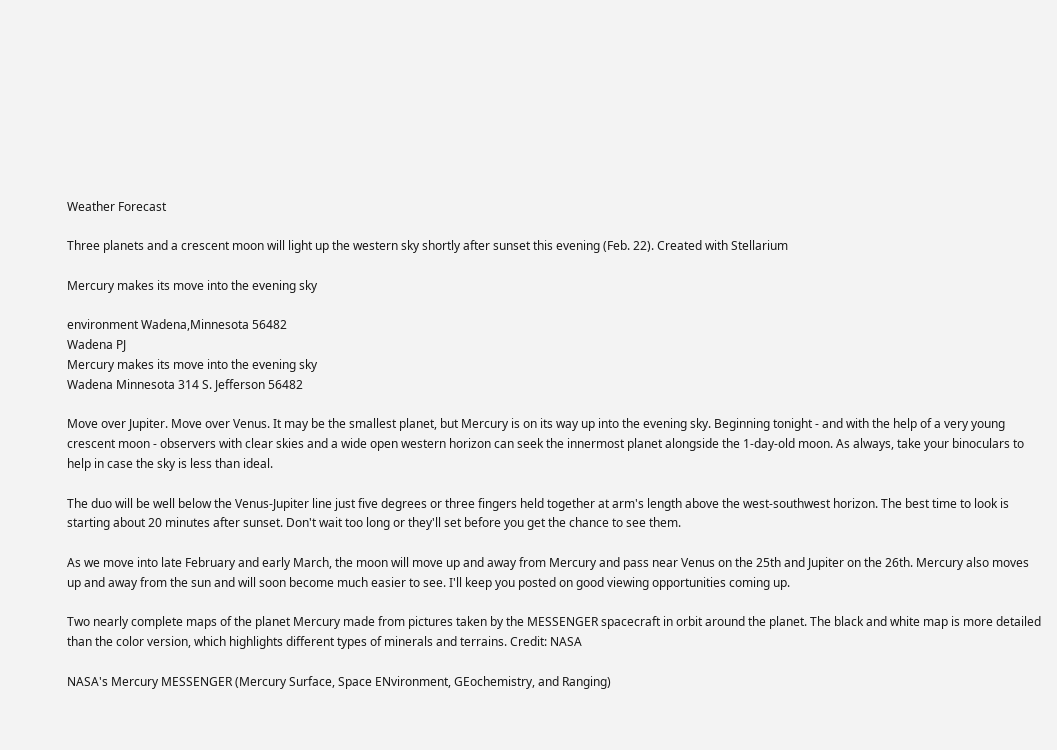Weather Forecast

Three planets and a crescent moon will light up the western sky shortly after sunset this evening (Feb. 22). Created with Stellarium

Mercury makes its move into the evening sky

environment Wadena,Minnesota 56482
Wadena PJ
Mercury makes its move into the evening sky
Wadena Minnesota 314 S. Jefferson 56482

Move over Jupiter. Move over Venus. It may be the smallest planet, but Mercury is on its way up into the evening sky. Beginning tonight - and with the help of a very young crescent moon - observers with clear skies and a wide open western horizon can seek the innermost planet alongside the 1-day-old moon. As always, take your binoculars to help in case the sky is less than ideal.

The duo will be well below the Venus-Jupiter line just five degrees or three fingers held together at arm's length above the west-southwest horizon. The best time to look is starting about 20 minutes after sunset. Don't wait too long or they'll set before you get the chance to see them.

As we move into late February and early March, the moon will move up and away from Mercury and pass near Venus on the 25th and Jupiter on the 26th. Mercury also moves up and away from the sun and will soon become much easier to see. I'll keep you posted on good viewing opportunities coming up.

Two nearly complete maps of the planet Mercury made from pictures taken by the MESSENGER spacecraft in orbit around the planet. The black and white map is more detailed than the color version, which highlights different types of minerals and terrains. Credit: NASA

NASA's Mercury MESSENGER (Mercury Surface, Space ENvironment, GEochemistry, and Ranging)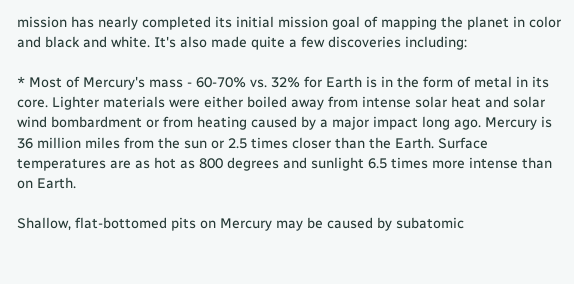mission has nearly completed its initial mission goal of mapping the planet in color and black and white. It's also made quite a few discoveries including:

* Most of Mercury's mass - 60-70% vs. 32% for Earth is in the form of metal in its core. Lighter materials were either boiled away from intense solar heat and solar wind bombardment or from heating caused by a major impact long ago. Mercury is 36 million miles from the sun or 2.5 times closer than the Earth. Surface temperatures are as hot as 800 degrees and sunlight 6.5 times more intense than on Earth.

Shallow, flat-bottomed pits on Mercury may be caused by subatomic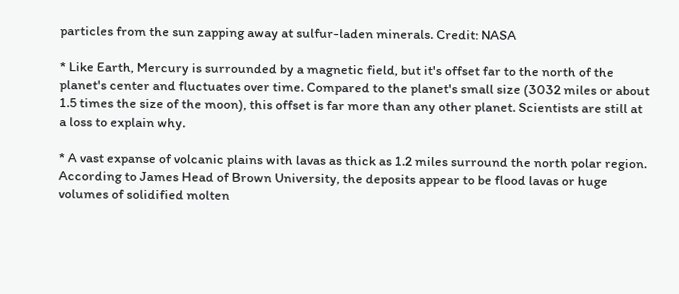particles from the sun zapping away at sulfur-laden minerals. Credit: NASA

* Like Earth, Mercury is surrounded by a magnetic field, but it's offset far to the north of the planet's center and fluctuates over time. Compared to the planet's small size (3032 miles or about 1.5 times the size of the moon), this offset is far more than any other planet. Scientists are still at a loss to explain why.

* A vast expanse of volcanic plains with lavas as thick as 1.2 miles surround the north polar region. According to James Head of Brown University, the deposits appear to be flood lavas or huge volumes of solidified molten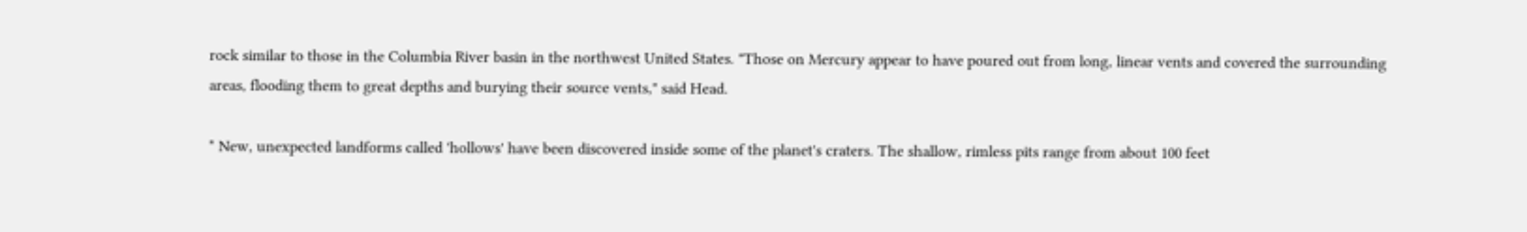rock similar to those in the Columbia River basin in the northwest United States. "Those on Mercury appear to have poured out from long, linear vents and covered the surrounding areas, flooding them to great depths and burying their source vents," said Head.

* New, unexpected landforms called 'hollows' have been discovered inside some of the planet's craters. The shallow, rimless pits range from about 100 feet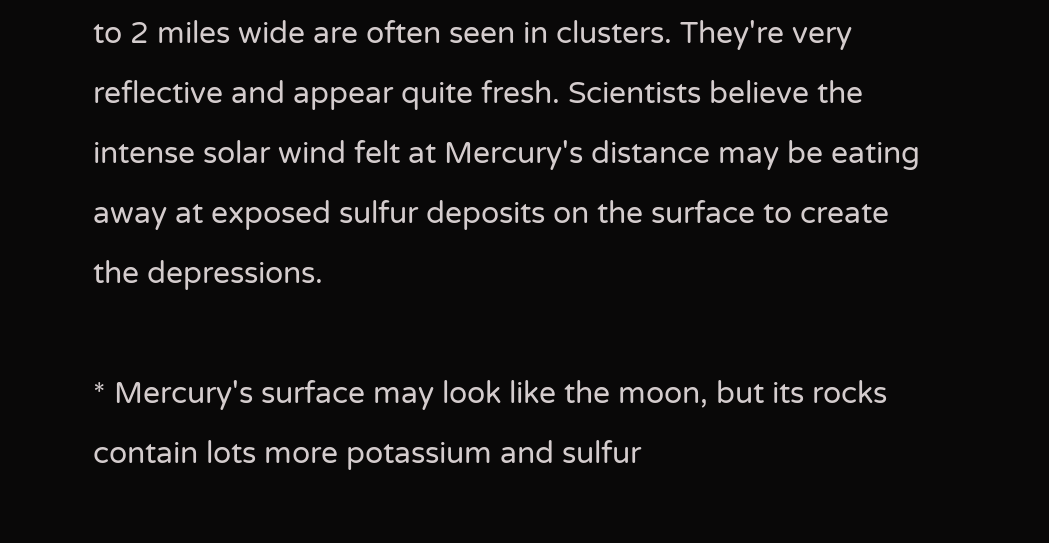to 2 miles wide are often seen in clusters. They're very reflective and appear quite fresh. Scientists believe the intense solar wind felt at Mercury's distance may be eating away at exposed sulfur deposits on the surface to create the depressions.

* Mercury's surface may look like the moon, but its rocks contain lots more potassium and sulfur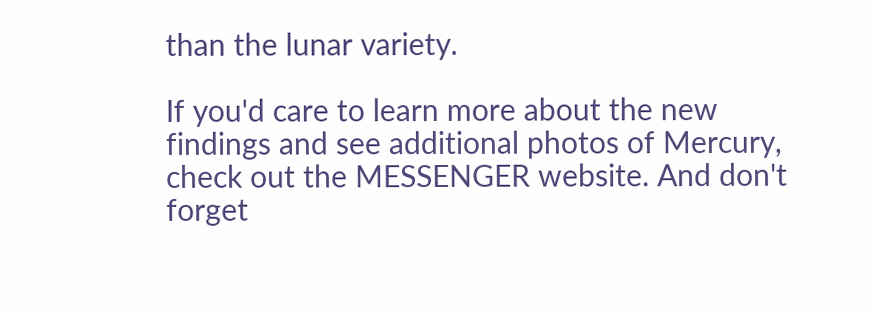than the lunar variety.

If you'd care to learn more about the new findings and see additional photos of Mercury, check out the MESSENGER website. And don't forget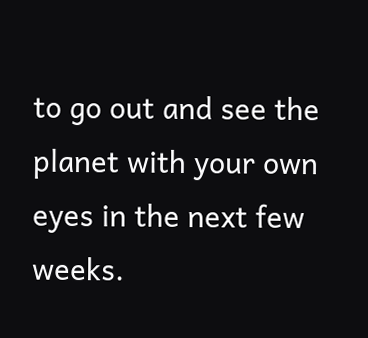to go out and see the planet with your own eyes in the next few weeks.